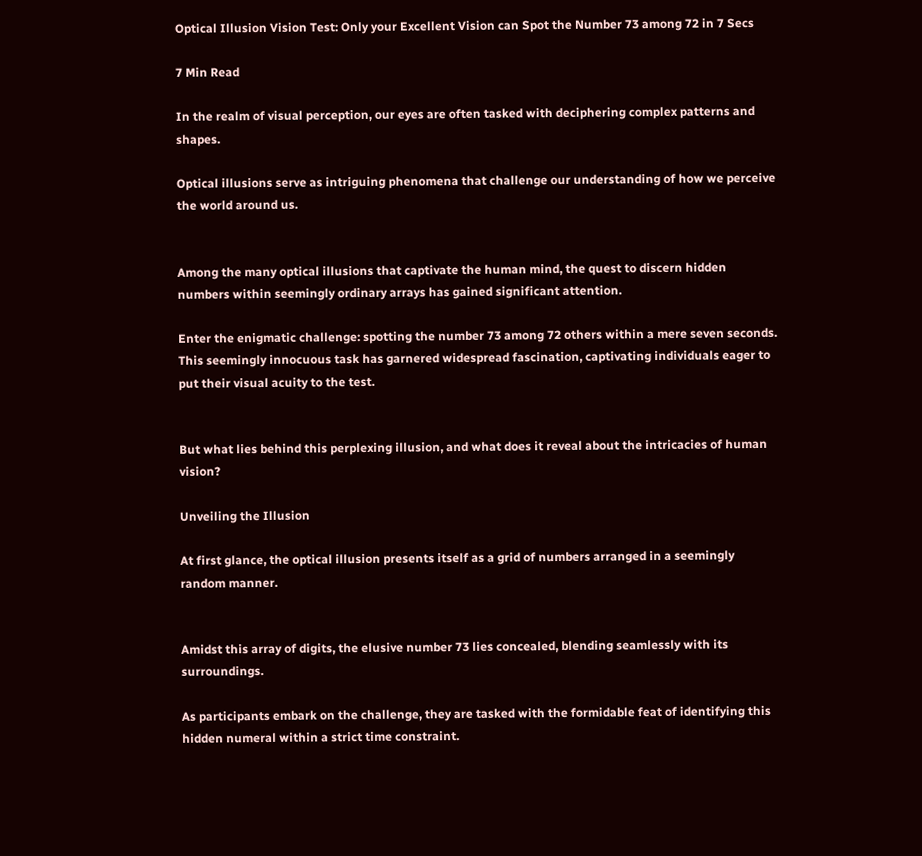Optical Illusion Vision Test: Only your Excellent Vision can Spot the Number 73 among 72 in 7 Secs

7 Min Read

In the realm of visual perception, our eyes are often tasked with deciphering complex patterns and shapes.

Optical illusions serve as intriguing phenomena that challenge our understanding of how we perceive the world around us.


Among the many optical illusions that captivate the human mind, the quest to discern hidden numbers within seemingly ordinary arrays has gained significant attention.

Enter the enigmatic challenge: spotting the number 73 among 72 others within a mere seven seconds. This seemingly innocuous task has garnered widespread fascination, captivating individuals eager to put their visual acuity to the test.


But what lies behind this perplexing illusion, and what does it reveal about the intricacies of human vision?

Unveiling the Illusion

At first glance, the optical illusion presents itself as a grid of numbers arranged in a seemingly random manner.


Amidst this array of digits, the elusive number 73 lies concealed, blending seamlessly with its surroundings.

As participants embark on the challenge, they are tasked with the formidable feat of identifying this hidden numeral within a strict time constraint.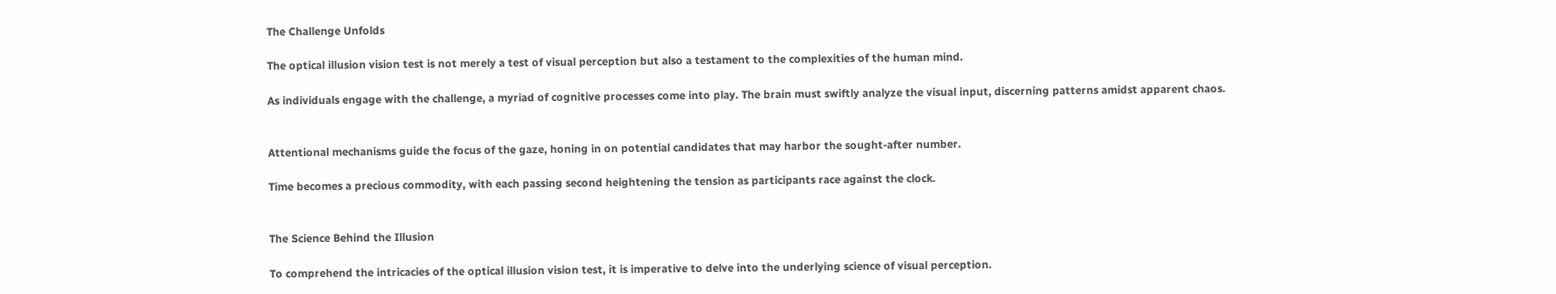The Challenge Unfolds

The optical illusion vision test is not merely a test of visual perception but also a testament to the complexities of the human mind.

As individuals engage with the challenge, a myriad of cognitive processes come into play. The brain must swiftly analyze the visual input, discerning patterns amidst apparent chaos.


Attentional mechanisms guide the focus of the gaze, honing in on potential candidates that may harbor the sought-after number.

Time becomes a precious commodity, with each passing second heightening the tension as participants race against the clock.


The Science Behind the Illusion

To comprehend the intricacies of the optical illusion vision test, it is imperative to delve into the underlying science of visual perception.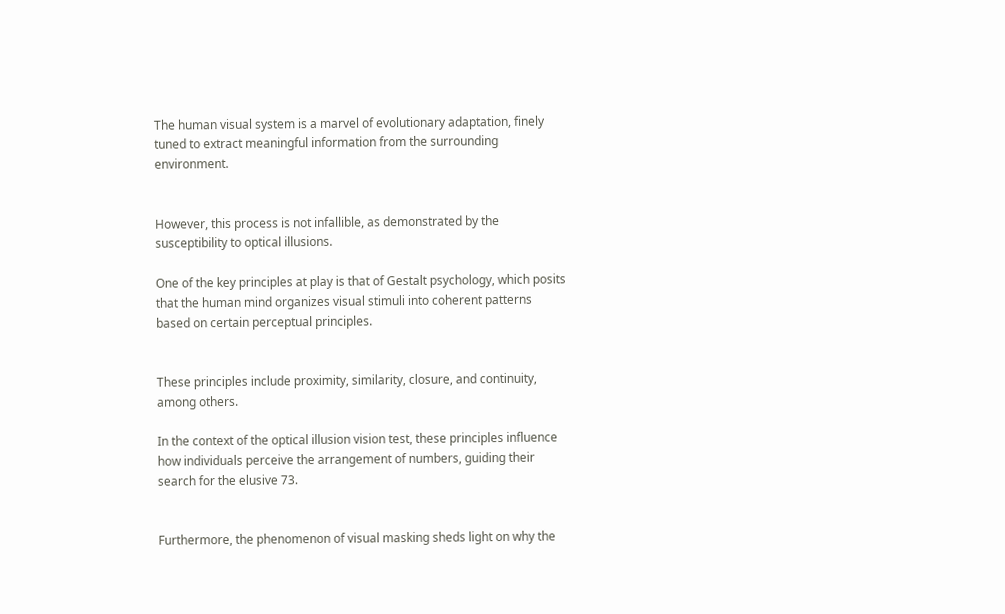The human visual system is a marvel of evolutionary adaptation, finely tuned to extract meaningful information from the surrounding environment.


However, this process is not infallible, as demonstrated by the susceptibility to optical illusions.

One of the key principles at play is that of Gestalt psychology, which posits that the human mind organizes visual stimuli into coherent patterns based on certain perceptual principles.


These principles include proximity, similarity, closure, and continuity, among others.

In the context of the optical illusion vision test, these principles influence how individuals perceive the arrangement of numbers, guiding their search for the elusive 73.


Furthermore, the phenomenon of visual masking sheds light on why the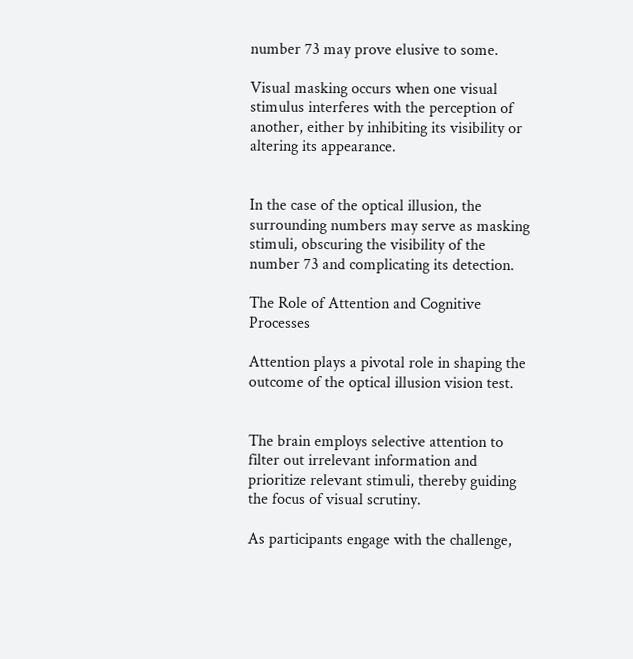number 73 may prove elusive to some.

Visual masking occurs when one visual stimulus interferes with the perception of another, either by inhibiting its visibility or altering its appearance.


In the case of the optical illusion, the surrounding numbers may serve as masking stimuli, obscuring the visibility of the number 73 and complicating its detection.

The Role of Attention and Cognitive Processes

Attention plays a pivotal role in shaping the outcome of the optical illusion vision test.


The brain employs selective attention to filter out irrelevant information and prioritize relevant stimuli, thereby guiding the focus of visual scrutiny.

As participants engage with the challenge,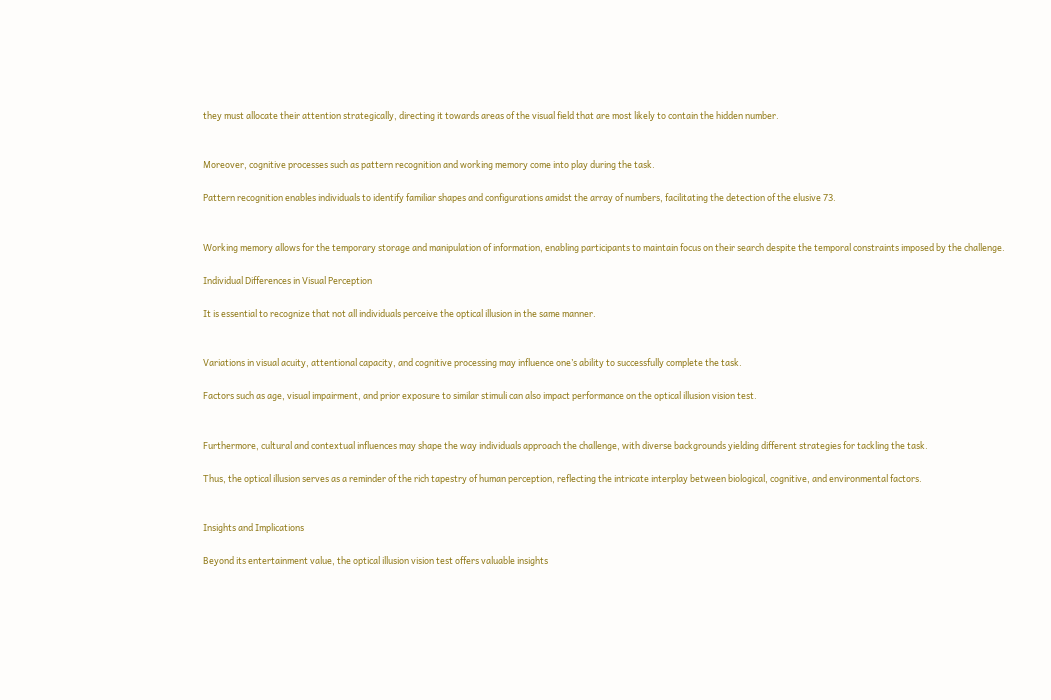they must allocate their attention strategically, directing it towards areas of the visual field that are most likely to contain the hidden number.


Moreover, cognitive processes such as pattern recognition and working memory come into play during the task.

Pattern recognition enables individuals to identify familiar shapes and configurations amidst the array of numbers, facilitating the detection of the elusive 73.


Working memory allows for the temporary storage and manipulation of information, enabling participants to maintain focus on their search despite the temporal constraints imposed by the challenge.

Individual Differences in Visual Perception

It is essential to recognize that not all individuals perceive the optical illusion in the same manner.


Variations in visual acuity, attentional capacity, and cognitive processing may influence one’s ability to successfully complete the task.

Factors such as age, visual impairment, and prior exposure to similar stimuli can also impact performance on the optical illusion vision test.


Furthermore, cultural and contextual influences may shape the way individuals approach the challenge, with diverse backgrounds yielding different strategies for tackling the task.

Thus, the optical illusion serves as a reminder of the rich tapestry of human perception, reflecting the intricate interplay between biological, cognitive, and environmental factors.


Insights and Implications

Beyond its entertainment value, the optical illusion vision test offers valuable insights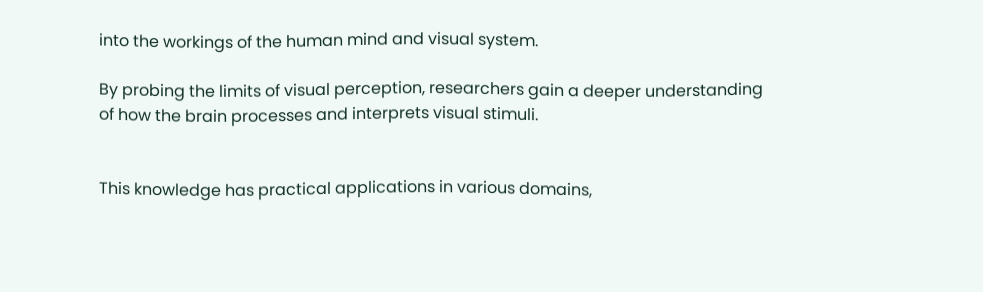into the workings of the human mind and visual system.

By probing the limits of visual perception, researchers gain a deeper understanding of how the brain processes and interprets visual stimuli.


This knowledge has practical applications in various domains,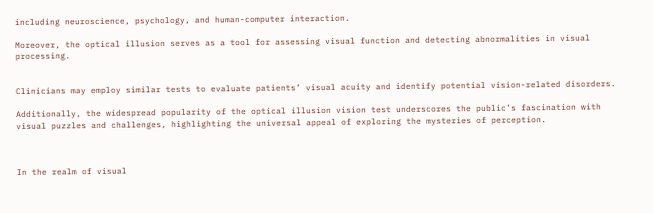including neuroscience, psychology, and human-computer interaction.

Moreover, the optical illusion serves as a tool for assessing visual function and detecting abnormalities in visual processing.


Clinicians may employ similar tests to evaluate patients’ visual acuity and identify potential vision-related disorders.

Additionally, the widespread popularity of the optical illusion vision test underscores the public’s fascination with visual puzzles and challenges, highlighting the universal appeal of exploring the mysteries of perception.



In the realm of visual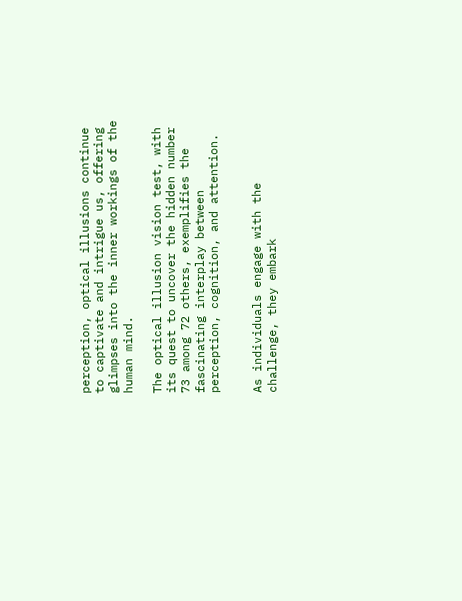perception, optical illusions continue to captivate and intrigue us, offering glimpses into the inner workings of the human mind.

The optical illusion vision test, with its quest to uncover the hidden number 73 among 72 others, exemplifies the fascinating interplay between perception, cognition, and attention.


As individuals engage with the challenge, they embark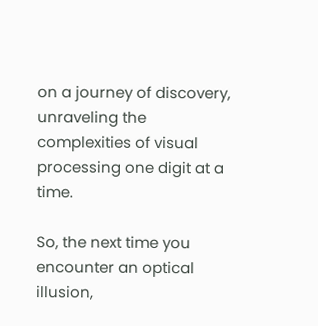on a journey of discovery, unraveling the complexities of visual processing one digit at a time.

So, the next time you encounter an optical illusion,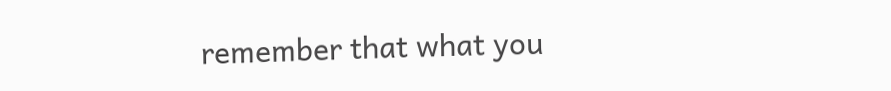remember that what you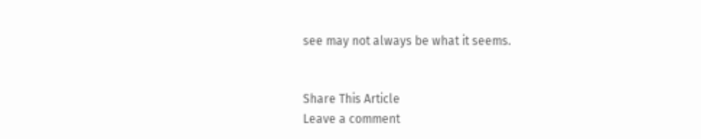see may not always be what it seems.


Share This Article
Leave a comment